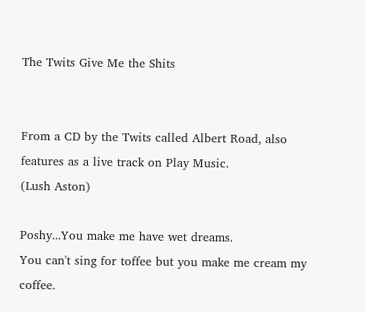The Twits Give Me the Shits


From a CD by the Twits called Albert Road, also features as a live track on Play Music.
(Lush Aston)

Poshy...You make me have wet dreams.
You can't sing for toffee but you make me cream my coffee.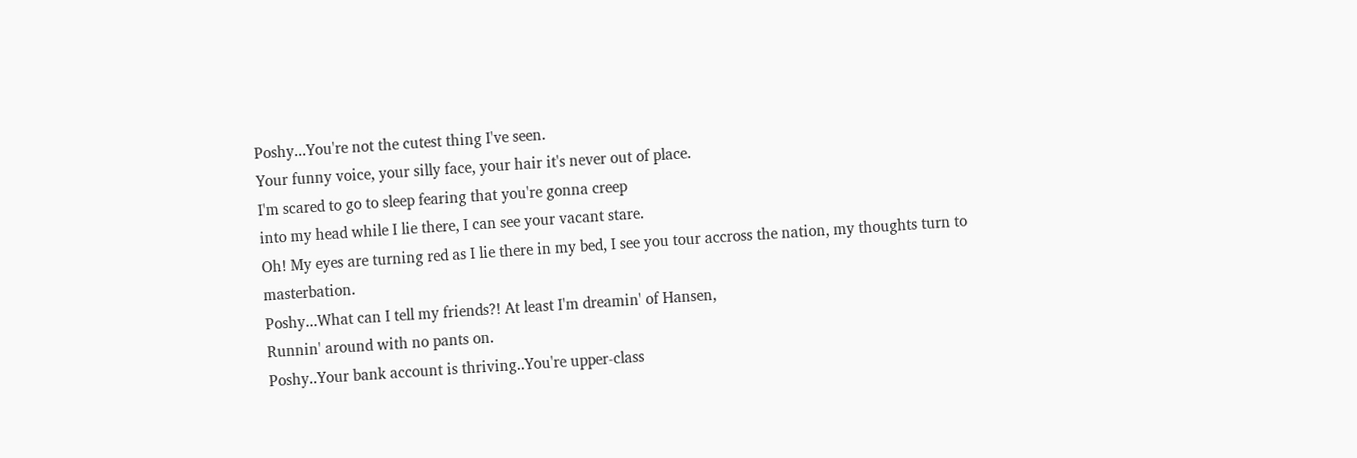Poshy...You're not the cutest thing I've seen.
Your funny voice, your silly face, your hair it's never out of place.
I'm scared to go to sleep fearing that you're gonna creep
into my head while I lie there, I can see your vacant stare.
Oh! My eyes are turning red as I lie there in my bed, I see you tour accross the nation, my thoughts turn to masterbation.
Poshy...What can I tell my friends?! At least I'm dreamin' of Hansen,
Runnin' around with no pants on.
Poshy..Your bank account is thriving..You're upper-class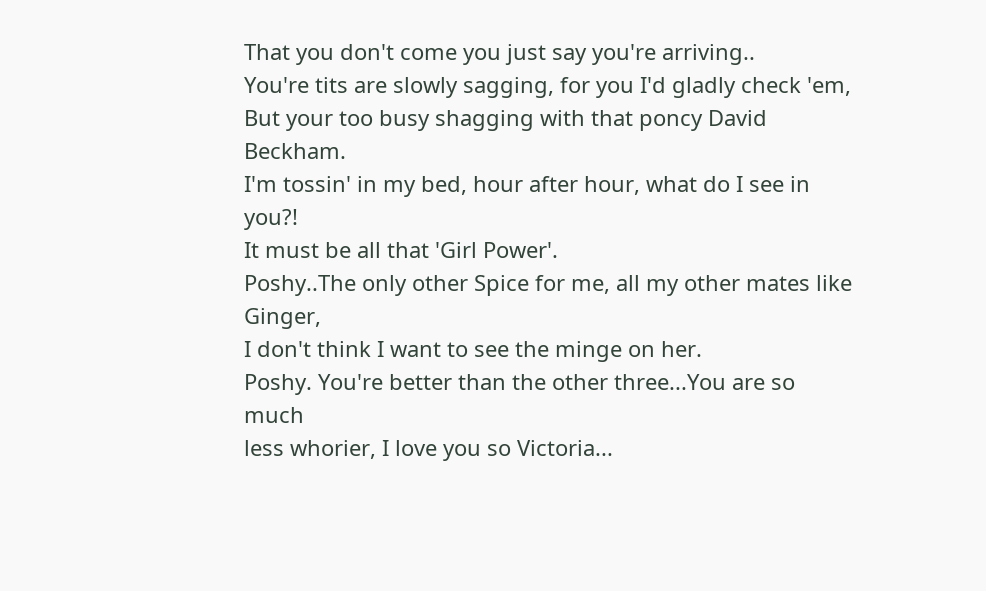That you don't come you just say you're arriving..
You're tits are slowly sagging, for you I'd gladly check 'em,
But your too busy shagging with that poncy David Beckham.
I'm tossin' in my bed, hour after hour, what do I see in you?!
It must be all that 'Girl Power'.
Poshy..The only other Spice for me, all my other mates like Ginger,
I don't think I want to see the minge on her.
Poshy. You're better than the other three...You are so much
less whorier, I love you so Victoria...